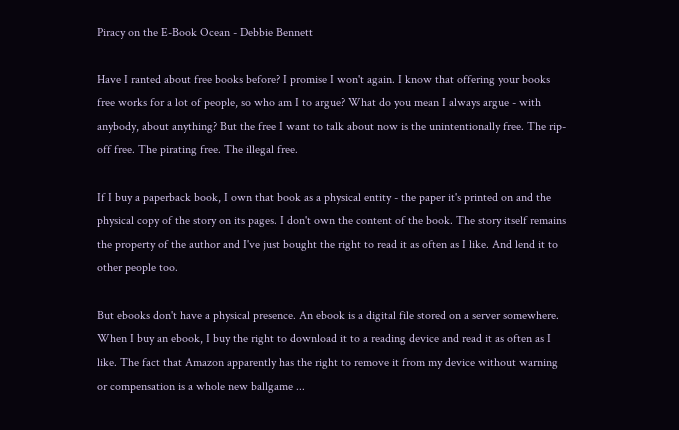Piracy on the E-Book Ocean - Debbie Bennett

Have I ranted about free books before? I promise I won't again. I know that offering your books free works for a lot of people, so who am I to argue? What do you mean I always argue - with anybody, about anything? But the free I want to talk about now is the unintentionally free. The rip-off free. The pirating free. The illegal free.

If I buy a paperback book, I own that book as a physical entity - the paper it's printed on and the physical copy of the story on its pages. I don't own the content of the book. The story itself remains the property of the author and I've just bought the right to read it as often as I like. And lend it to other people too.

But ebooks don't have a physical presence. An ebook is a digital file stored on a server somewhere. When I buy an ebook, I buy the right to download it to a reading device and read it as often as I like. The fact that Amazon apparently has the right to remove it from my device without warning or compensation is a whole new ballgame ...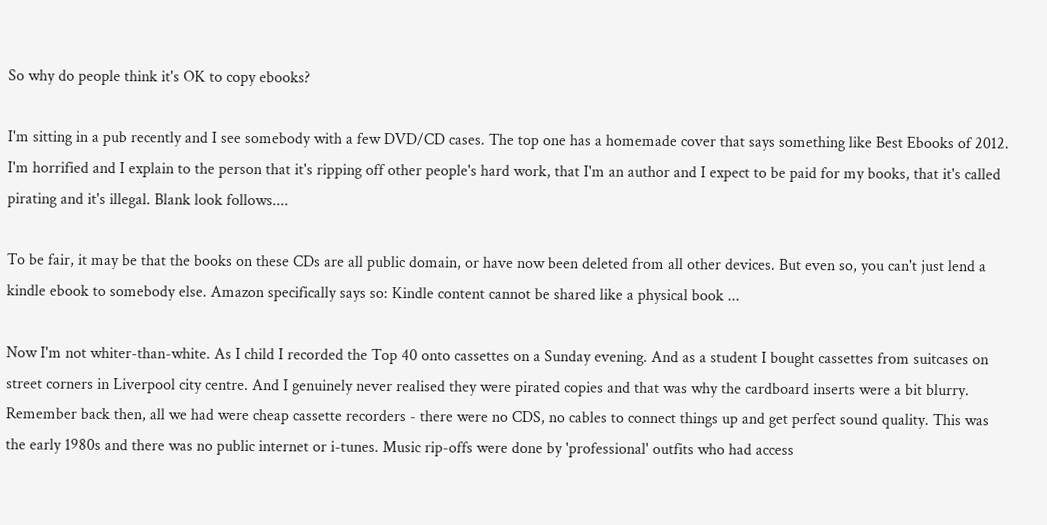So why do people think it's OK to copy ebooks?

I'm sitting in a pub recently and I see somebody with a few DVD/CD cases. The top one has a homemade cover that says something like Best Ebooks of 2012. I'm horrified and I explain to the person that it's ripping off other people's hard work, that I'm an author and I expect to be paid for my books, that it's called pirating and it's illegal. Blank look follows....

To be fair, it may be that the books on these CDs are all public domain, or have now been deleted from all other devices. But even so, you can't just lend a kindle ebook to somebody else. Amazon specifically says so: Kindle content cannot be shared like a physical book ...

Now I'm not whiter-than-white. As I child I recorded the Top 40 onto cassettes on a Sunday evening. And as a student I bought cassettes from suitcases on street corners in Liverpool city centre. And I genuinely never realised they were pirated copies and that was why the cardboard inserts were a bit blurry. Remember back then, all we had were cheap cassette recorders - there were no CDS, no cables to connect things up and get perfect sound quality. This was the early 1980s and there was no public internet or i-tunes. Music rip-offs were done by 'professional' outfits who had access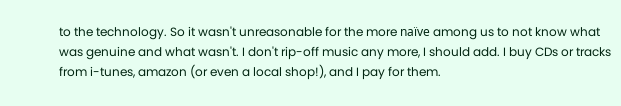to the technology. So it wasn't unreasonable for the more naïve among us to not know what was genuine and what wasn't. I don't rip-off music any more, I should add. I buy CDs or tracks from i-tunes, amazon (or even a local shop!), and I pay for them.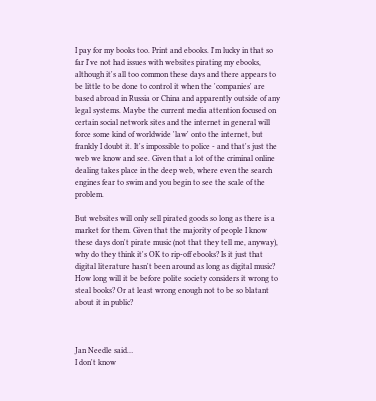I pay for my books too. Print and ebooks. I'm lucky in that so far I've not had issues with websites pirating my ebooks, although it's all too common these days and there appears to be little to be done to control it when the 'companies' are based abroad in Russia or China and apparently outside of any legal systems. Maybe the current media attention focused on certain social network sites and the internet in general will force some kind of worldwide 'law' onto the internet, but frankly I doubt it. It's impossible to police - and that's just the web we know and see. Given that a lot of the criminal online dealing takes place in the deep web, where even the search engines fear to swim and you begin to see the scale of the problem.

But websites will only sell pirated goods so long as there is a market for them. Given that the majority of people I know these days don't pirate music (not that they tell me, anyway), why do they think it's OK to rip-off ebooks? Is it just that digital literature hasn't been around as long as digital music? How long will it be before polite society considers it wrong to steal books? Or at least wrong enough not to be so blatant about it in public?



Jan Needle said…
I don't know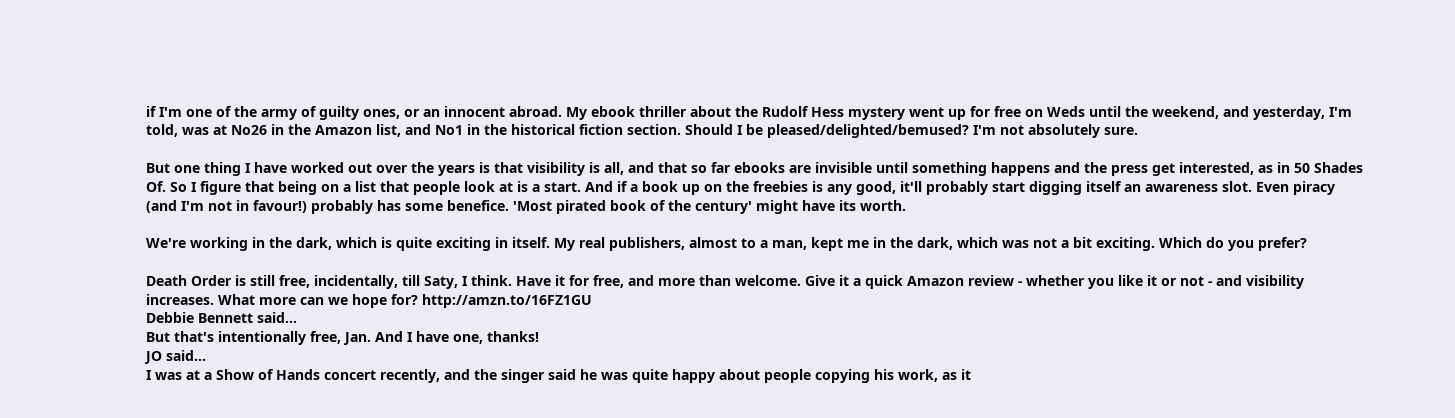if I'm one of the army of guilty ones, or an innocent abroad. My ebook thriller about the Rudolf Hess mystery went up for free on Weds until the weekend, and yesterday, I'm told, was at No26 in the Amazon list, and No1 in the historical fiction section. Should I be pleased/delighted/bemused? I'm not absolutely sure.

But one thing I have worked out over the years is that visibility is all, and that so far ebooks are invisible until something happens and the press get interested, as in 50 Shades Of. So I figure that being on a list that people look at is a start. And if a book up on the freebies is any good, it'll probably start digging itself an awareness slot. Even piracy (and I'm not in favour!) probably has some benefice. 'Most pirated book of the century' might have its worth.

We're working in the dark, which is quite exciting in itself. My real publishers, almost to a man, kept me in the dark, which was not a bit exciting. Which do you prefer?

Death Order is still free, incidentally, till Saty, I think. Have it for free, and more than welcome. Give it a quick Amazon review - whether you like it or not - and visibility increases. What more can we hope for? http://amzn.to/16FZ1GU
Debbie Bennett said…
But that's intentionally free, Jan. And I have one, thanks!
JO said…
I was at a Show of Hands concert recently, and the singer said he was quite happy about people copying his work, as it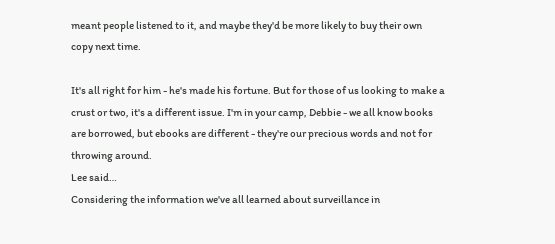meant people listened to it, and maybe they'd be more likely to buy their own copy next time.

It's all right for him - he's made his fortune. But for those of us looking to make a crust or two, it's a different issue. I'm in your camp, Debbie - we all know books are borrowed, but ebooks are different - they're our precious words and not for throwing around.
Lee said…
Considering the information we've all learned about surveillance in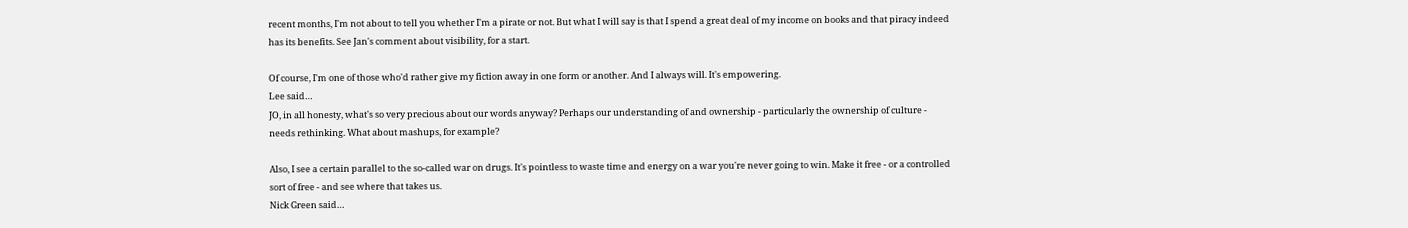recent months, I'm not about to tell you whether I'm a pirate or not. But what I will say is that I spend a great deal of my income on books and that piracy indeed has its benefits. See Jan's comment about visibility, for a start.

Of course, I'm one of those who'd rather give my fiction away in one form or another. And I always will. It's empowering.
Lee said…
JO, in all honesty, what's so very precious about our words anyway? Perhaps our understanding of and ownership - particularly the ownership of culture - needs rethinking. What about mashups, for example?

Also, I see a certain parallel to the so-called war on drugs. It's pointless to waste time and energy on a war you're never going to win. Make it free - or a controlled sort of free - and see where that takes us.
Nick Green said…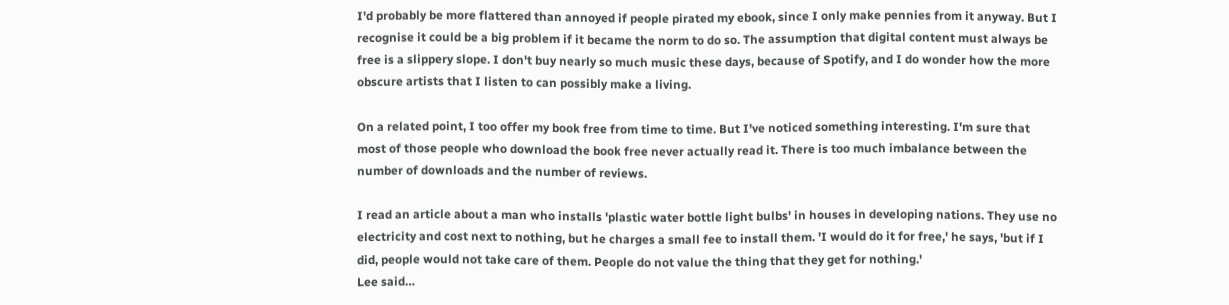I'd probably be more flattered than annoyed if people pirated my ebook, since I only make pennies from it anyway. But I recognise it could be a big problem if it became the norm to do so. The assumption that digital content must always be free is a slippery slope. I don't buy nearly so much music these days, because of Spotify, and I do wonder how the more obscure artists that I listen to can possibly make a living.

On a related point, I too offer my book free from time to time. But I've noticed something interesting. I'm sure that most of those people who download the book free never actually read it. There is too much imbalance between the number of downloads and the number of reviews.

I read an article about a man who installs 'plastic water bottle light bulbs' in houses in developing nations. They use no electricity and cost next to nothing, but he charges a small fee to install them. 'I would do it for free,' he says, 'but if I did, people would not take care of them. People do not value the thing that they get for nothing.'
Lee said…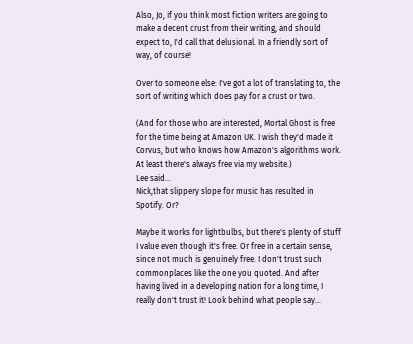Also, Jo, if you think most fiction writers are going to make a decent crust from their writing, and should expect to, I'd call that delusional. In a friendly sort of way, of course!

Over to someone else: I've got a lot of translating to, the sort of writing which does pay for a crust or two.

(And for those who are interested, Mortal Ghost is free for the time being at Amazon UK. I wish they'd made it Corvus, but who knows how Amazon's algorithms work. At least there's always free via my website.)
Lee said…
Nick,that slippery slope for music has resulted in Spotify. Or?

Maybe it works for lightbulbs, but there's plenty of stuff I value even though it's free. Or free in a certain sense, since not much is genuinely free. I don't trust such commonplaces like the one you quoted. And after having lived in a developing nation for a long time, I really don't trust it! Look behind what people say...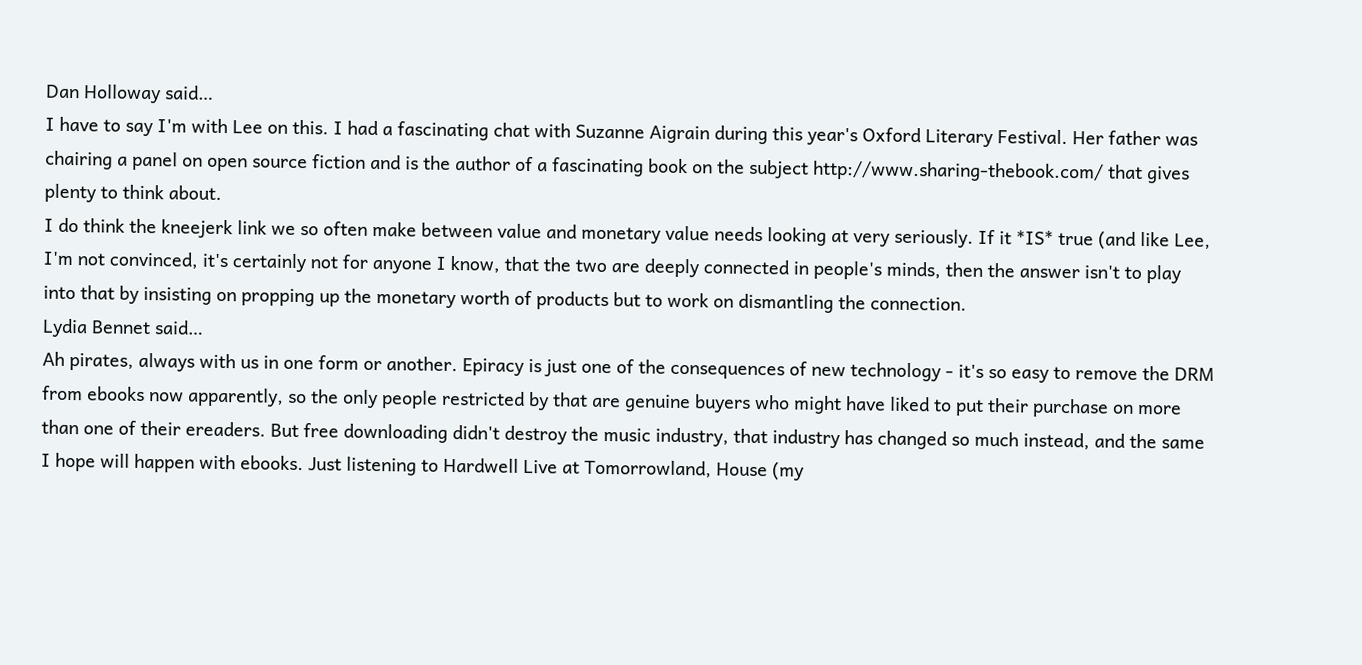Dan Holloway said…
I have to say I'm with Lee on this. I had a fascinating chat with Suzanne Aigrain during this year's Oxford Literary Festival. Her father was chairing a panel on open source fiction and is the author of a fascinating book on the subject http://www.sharing-thebook.com/ that gives plenty to think about.
I do think the kneejerk link we so often make between value and monetary value needs looking at very seriously. If it *IS* true (and like Lee, I'm not convinced, it's certainly not for anyone I know, that the two are deeply connected in people's minds, then the answer isn't to play into that by insisting on propping up the monetary worth of products but to work on dismantling the connection.
Lydia Bennet said…
Ah pirates, always with us in one form or another. Epiracy is just one of the consequences of new technology - it's so easy to remove the DRM from ebooks now apparently, so the only people restricted by that are genuine buyers who might have liked to put their purchase on more than one of their ereaders. But free downloading didn't destroy the music industry, that industry has changed so much instead, and the same I hope will happen with ebooks. Just listening to Hardwell Live at Tomorrowland, House (my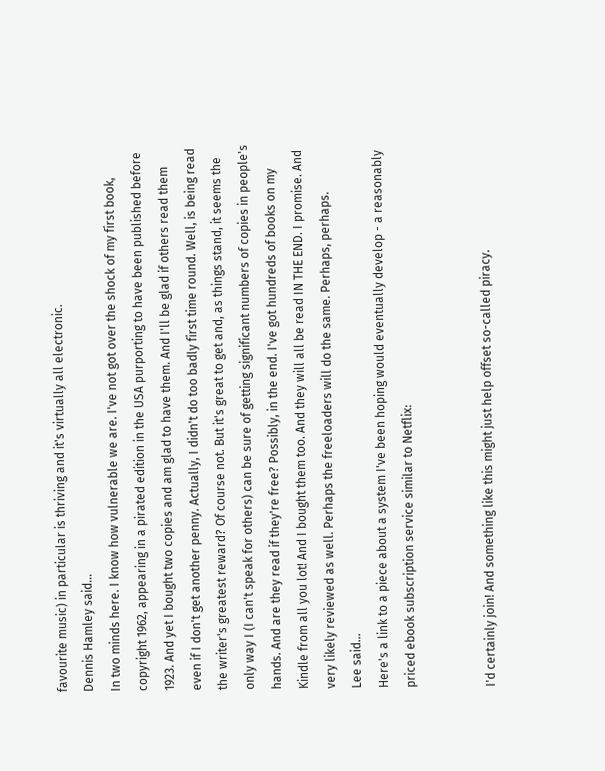favourite music) in particular is thriving and it's virtually all electronic.
Dennis Hamley said…
In two minds here. I know how vulnerable we are. I've not got over the shock of my first book, copyright 1962, appearing in a pirated edition in the USA purporting to have been published before 1923. And yet I bought two copies and am glad to have them. And I'll be glad if others read them even if I don't get another penny. Actually, I didn't do too badly first time round. Well, is being read the writer's greatest reward? Of course not. But it's great to get and, as things stand, it seems the only way I (I can't speak for others) can be sure of getting significant numbers of copies in people's hands. And are they read if they're free? Possibly, in the end. I've got hundreds of books on my Kindle from all you lot! And I bought them too. And they will all be read IN THE END. I promise. And very likely reviewed as well. Perhaps the freeloaders will do the same. Perhaps, perhaps.
Lee said…
Here's a link to a piece about a system I've been hoping would eventually develop - a reasonably priced ebook subscription service similar to Netflix:


I'd certainly join! And something like this might just help offset so-called piracy.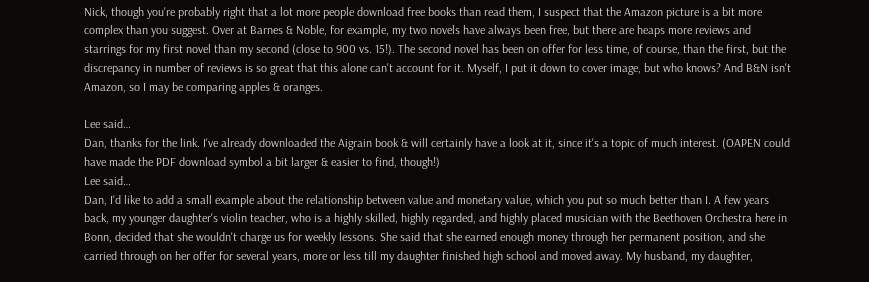Nick, though you're probably right that a lot more people download free books than read them, I suspect that the Amazon picture is a bit more complex than you suggest. Over at Barnes & Noble, for example, my two novels have always been free, but there are heaps more reviews and starrings for my first novel than my second (close to 900 vs. 15!). The second novel has been on offer for less time, of course, than the first, but the discrepancy in number of reviews is so great that this alone can't account for it. Myself, I put it down to cover image, but who knows? And B&N isn't Amazon, so I may be comparing apples & oranges.

Lee said…
Dan, thanks for the link. I've already downloaded the Aigrain book & will certainly have a look at it, since it's a topic of much interest. (OAPEN could have made the PDF download symbol a bit larger & easier to find, though!)
Lee said…
Dan, I'd like to add a small example about the relationship between value and monetary value, which you put so much better than I. A few years back, my younger daughter's violin teacher, who is a highly skilled, highly regarded, and highly placed musician with the Beethoven Orchestra here in Bonn, decided that she wouldn't charge us for weekly lessons. She said that she earned enough money through her permanent position, and she carried through on her offer for several years, more or less till my daughter finished high school and moved away. My husband, my daughter,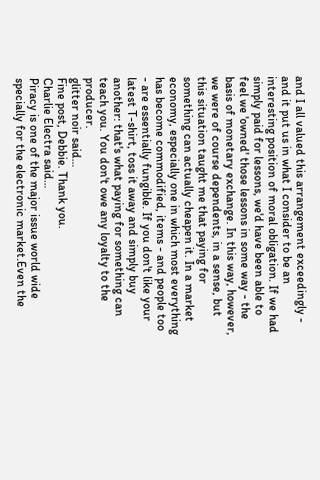and I all valued this arrangement exceedingly - and it put us in what I consider to be an interesting position of moral obligation. If we had simply paid for lessons, we'd have been able to feel we 'owned' those lessons in some way - the basis of monetary exchange. In this way, however, we were of course dependents, in a sense, but this situation taught me that paying for something can actually cheapen it. In a market economy, especially one in which most everything has become commodified, items - and people too - are essentially fungible. If you don't like your latest T-shirt, toss it away and simply buy another: that's what paying for something can teach you. You don't owe any loyalty to the producer.
glitter noir said…
Fine post, Debbie. Thank you.
Charlie Electra said…
Piracy is one of the major issue world wide specially for the electronic market.Even the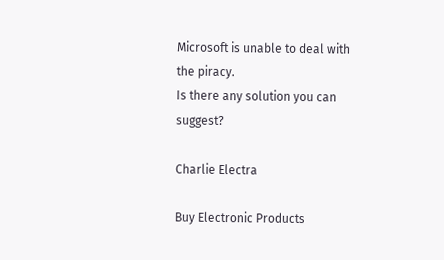Microsoft is unable to deal with the piracy.
Is there any solution you can suggest?

Charlie Electra

Buy Electronic Products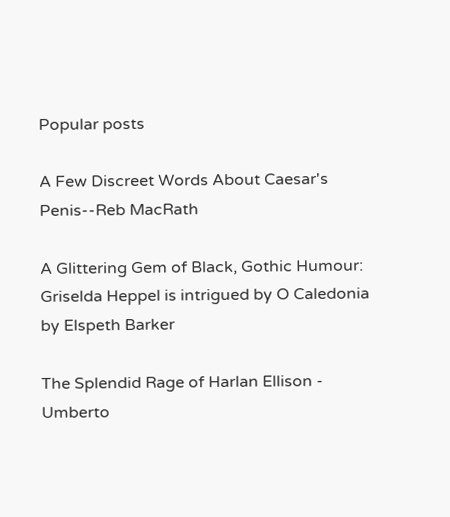Popular posts

A Few Discreet Words About Caesar's Penis--Reb MacRath

A Glittering Gem of Black, Gothic Humour: Griselda Heppel is intrigued by O Caledonia by Elspeth Barker

The Splendid Rage of Harlan Ellison - Umberto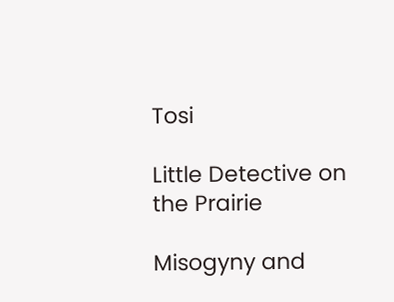Tosi

Little Detective on the Prairie

Misogyny and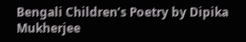Bengali Children’s Poetry by Dipika Mukherjee